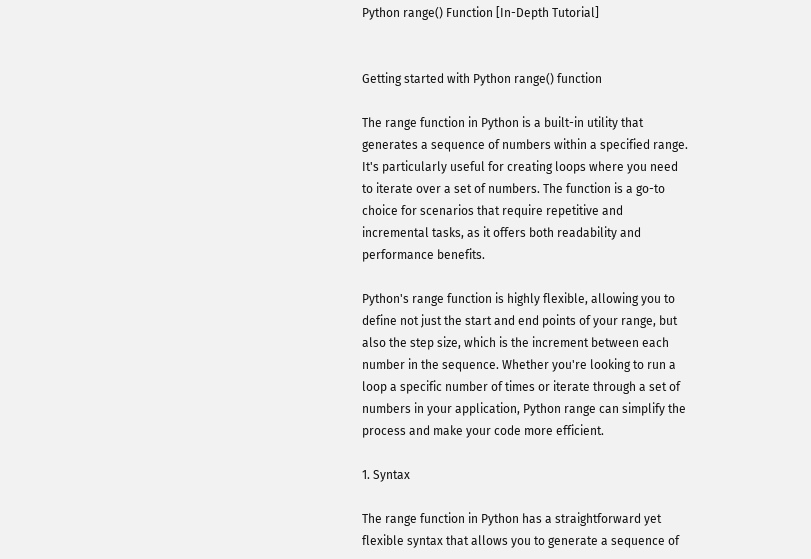Python range() Function [In-Depth Tutorial]


Getting started with Python range() function

The range function in Python is a built-in utility that generates a sequence of numbers within a specified range. It's particularly useful for creating loops where you need to iterate over a set of numbers. The function is a go-to choice for scenarios that require repetitive and incremental tasks, as it offers both readability and performance benefits.

Python's range function is highly flexible, allowing you to define not just the start and end points of your range, but also the step size, which is the increment between each number in the sequence. Whether you're looking to run a loop a specific number of times or iterate through a set of numbers in your application, Python range can simplify the process and make your code more efficient.

1. Syntax

The range function in Python has a straightforward yet flexible syntax that allows you to generate a sequence of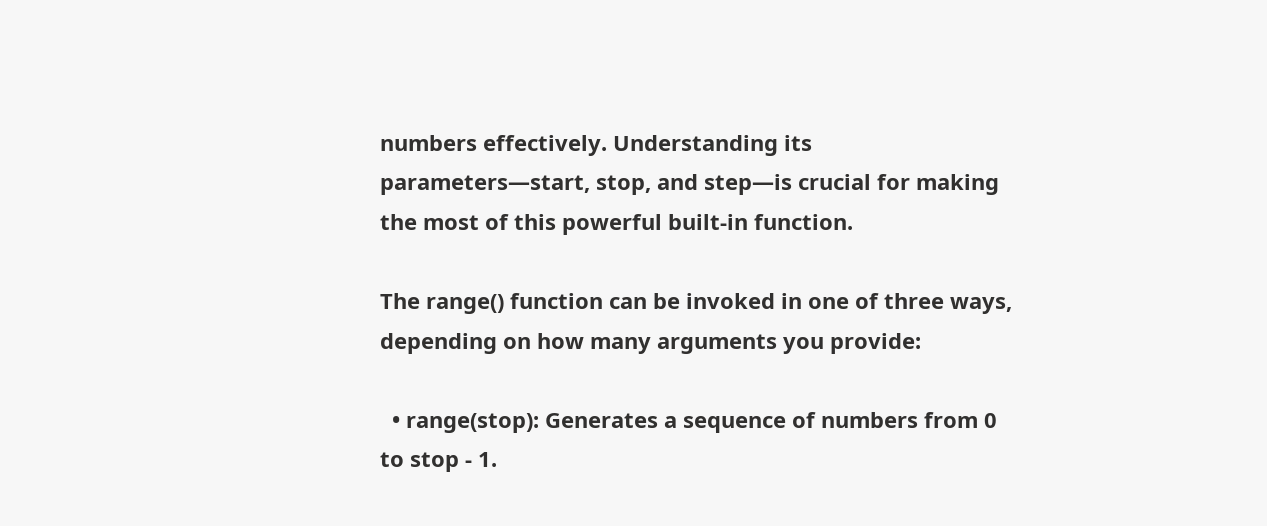numbers effectively. Understanding its parameters—start, stop, and step—is crucial for making the most of this powerful built-in function.

The range() function can be invoked in one of three ways, depending on how many arguments you provide:

  • range(stop): Generates a sequence of numbers from 0 to stop - 1.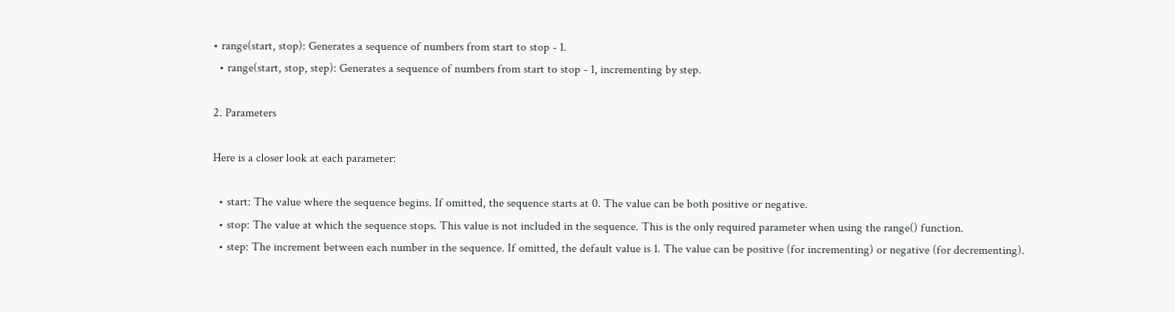• range(start, stop): Generates a sequence of numbers from start to stop - 1.
  • range(start, stop, step): Generates a sequence of numbers from start to stop - 1, incrementing by step.

2. Parameters

Here is a closer look at each parameter:

  • start: The value where the sequence begins. If omitted, the sequence starts at 0. The value can be both positive or negative.
  • stop: The value at which the sequence stops. This value is not included in the sequence. This is the only required parameter when using the range() function.
  • step: The increment between each number in the sequence. If omitted, the default value is 1. The value can be positive (for incrementing) or negative (for decrementing).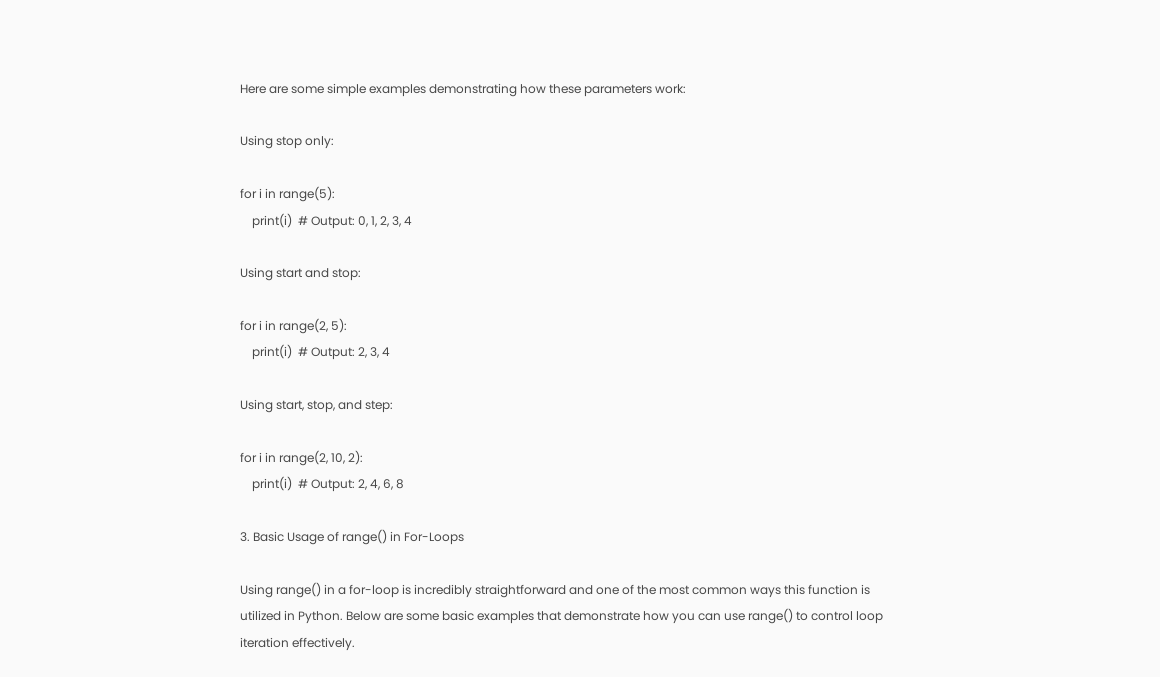Here are some simple examples demonstrating how these parameters work:

Using stop only:

for i in range(5):
    print(i)  # Output: 0, 1, 2, 3, 4

Using start and stop:

for i in range(2, 5):
    print(i)  # Output: 2, 3, 4

Using start, stop, and step:

for i in range(2, 10, 2):
    print(i)  # Output: 2, 4, 6, 8

3. Basic Usage of range() in For-Loops

Using range() in a for-loop is incredibly straightforward and one of the most common ways this function is utilized in Python. Below are some basic examples that demonstrate how you can use range() to control loop iteration effectively.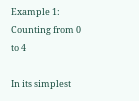Example 1: Counting from 0 to 4

In its simplest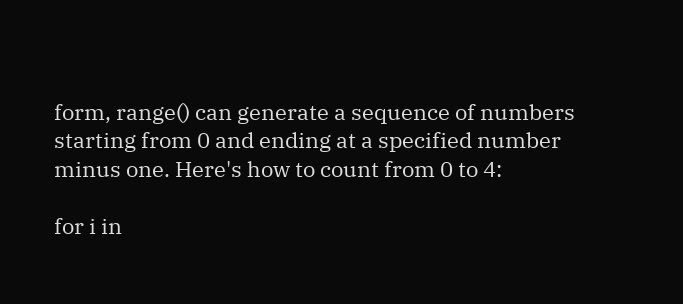form, range() can generate a sequence of numbers starting from 0 and ending at a specified number minus one. Here's how to count from 0 to 4:

for i in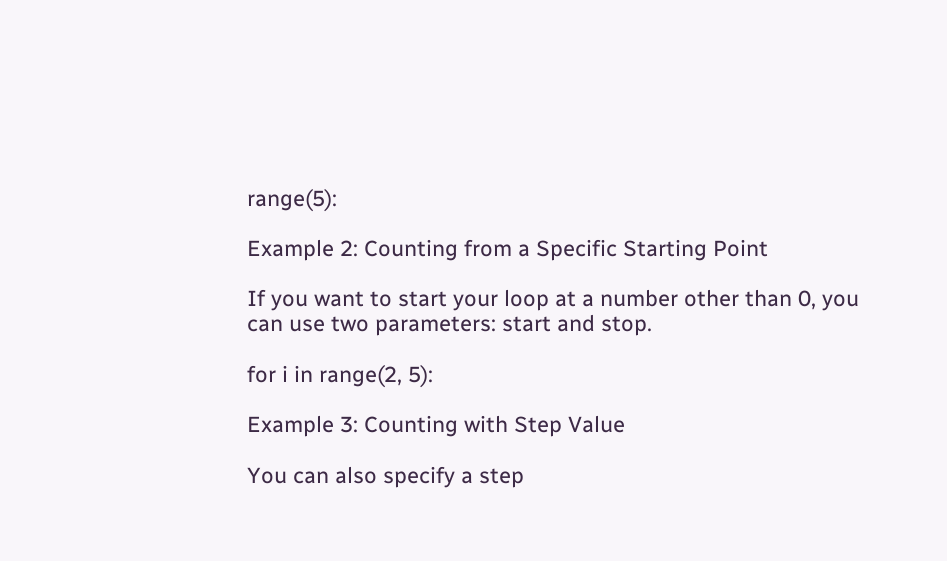range(5):

Example 2: Counting from a Specific Starting Point

If you want to start your loop at a number other than 0, you can use two parameters: start and stop.

for i in range(2, 5):

Example 3: Counting with Step Value

You can also specify a step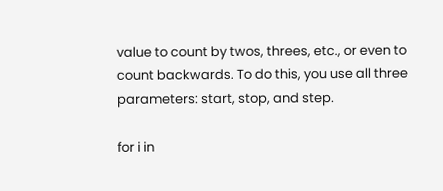value to count by twos, threes, etc., or even to count backwards. To do this, you use all three parameters: start, stop, and step.

for i in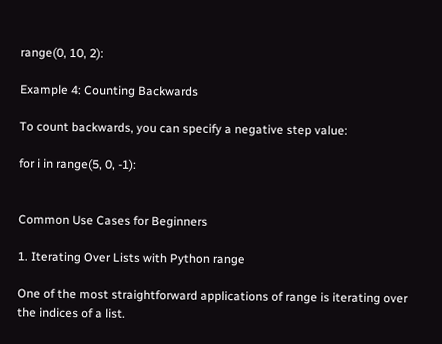range(0, 10, 2):

Example 4: Counting Backwards

To count backwards, you can specify a negative step value:

for i in range(5, 0, -1):


Common Use Cases for Beginners

1. Iterating Over Lists with Python range

One of the most straightforward applications of range is iterating over the indices of a list.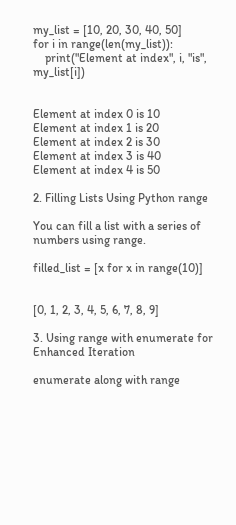my_list = [10, 20, 30, 40, 50]
for i in range(len(my_list)):
    print("Element at index", i, "is", my_list[i])


Element at index 0 is 10
Element at index 1 is 20
Element at index 2 is 30
Element at index 3 is 40
Element at index 4 is 50

2. Filling Lists Using Python range

You can fill a list with a series of numbers using range.

filled_list = [x for x in range(10)]


[0, 1, 2, 3, 4, 5, 6, 7, 8, 9]

3. Using range with enumerate for Enhanced Iteration

enumerate along with range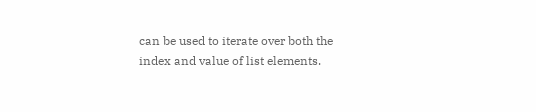can be used to iterate over both the index and value of list elements.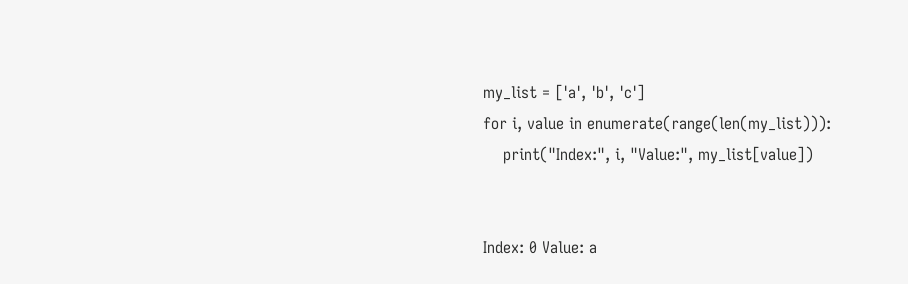my_list = ['a', 'b', 'c']
for i, value in enumerate(range(len(my_list))):
    print("Index:", i, "Value:", my_list[value])


Index: 0 Value: a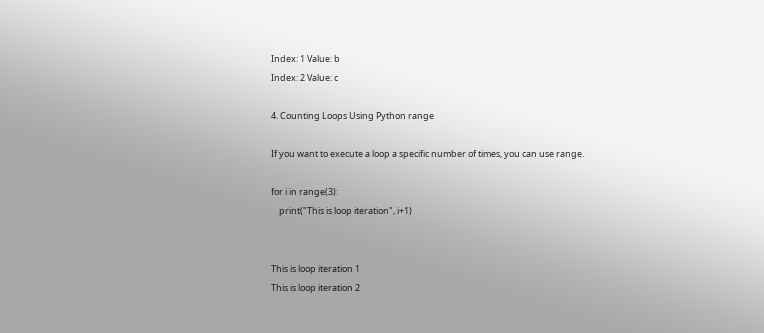Index: 1 Value: b
Index: 2 Value: c

4. Counting Loops Using Python range

If you want to execute a loop a specific number of times, you can use range.

for i in range(3):
    print("This is loop iteration", i+1)


This is loop iteration 1
This is loop iteration 2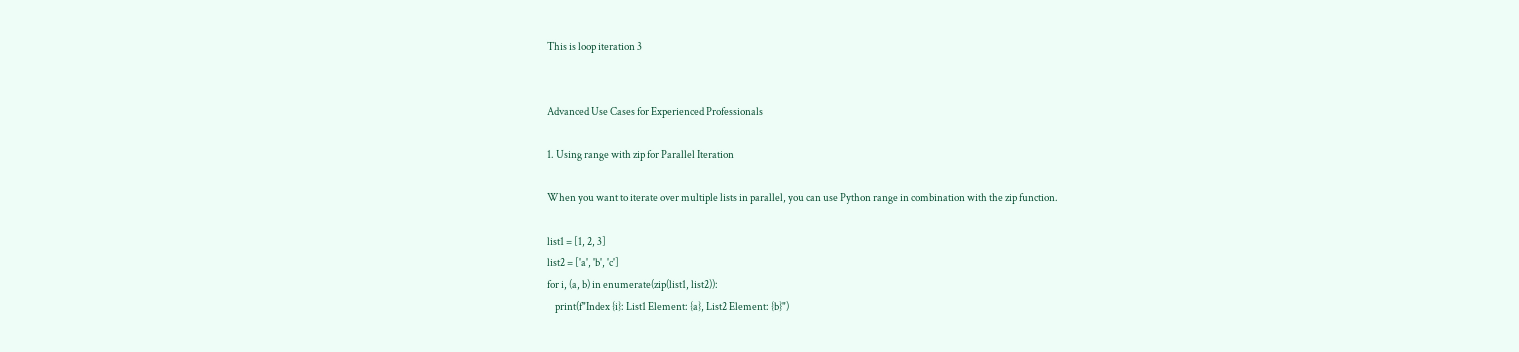This is loop iteration 3


Advanced Use Cases for Experienced Professionals

1. Using range with zip for Parallel Iteration

When you want to iterate over multiple lists in parallel, you can use Python range in combination with the zip function.

list1 = [1, 2, 3]
list2 = ['a', 'b', 'c']
for i, (a, b) in enumerate(zip(list1, list2)):
    print(f"Index {i}: List1 Element: {a}, List2 Element: {b}")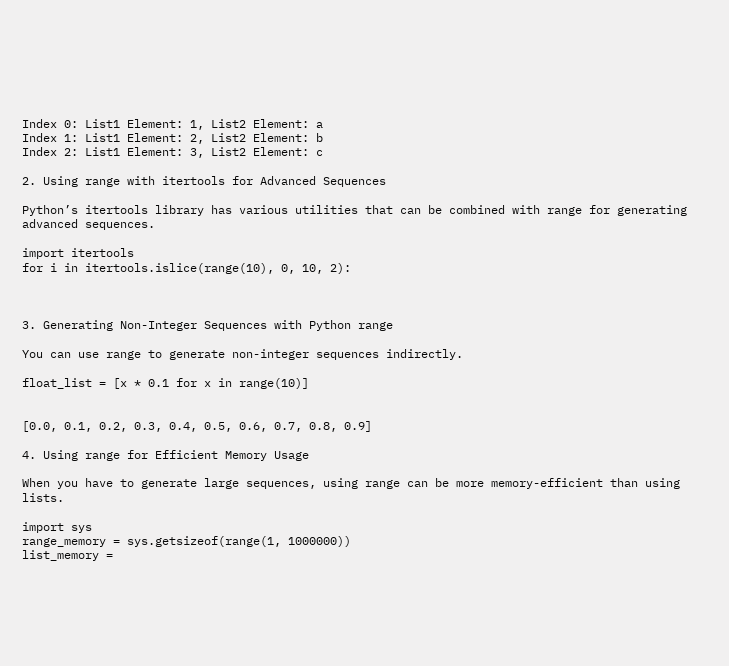Index 0: List1 Element: 1, List2 Element: a
Index 1: List1 Element: 2, List2 Element: b
Index 2: List1 Element: 3, List2 Element: c

2. Using range with itertools for Advanced Sequences

Python’s itertools library has various utilities that can be combined with range for generating advanced sequences.

import itertools
for i in itertools.islice(range(10), 0, 10, 2):



3. Generating Non-Integer Sequences with Python range

You can use range to generate non-integer sequences indirectly.

float_list = [x * 0.1 for x in range(10)]


[0.0, 0.1, 0.2, 0.3, 0.4, 0.5, 0.6, 0.7, 0.8, 0.9]

4. Using range for Efficient Memory Usage

When you have to generate large sequences, using range can be more memory-efficient than using lists.

import sys
range_memory = sys.getsizeof(range(1, 1000000))
list_memory =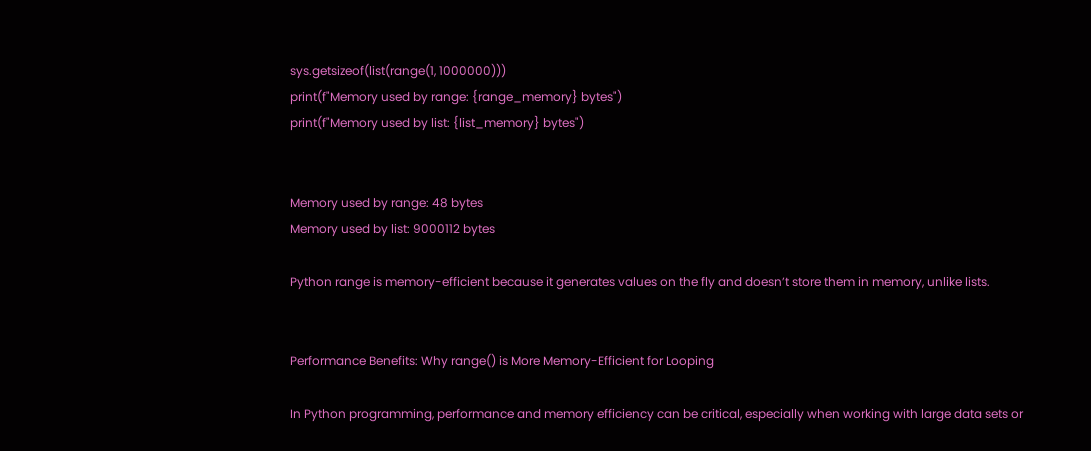sys.getsizeof(list(range(1, 1000000)))
print(f"Memory used by range: {range_memory} bytes")
print(f"Memory used by list: {list_memory} bytes")


Memory used by range: 48 bytes
Memory used by list: 9000112 bytes

Python range is memory-efficient because it generates values on the fly and doesn’t store them in memory, unlike lists.


Performance Benefits: Why range() is More Memory-Efficient for Looping

In Python programming, performance and memory efficiency can be critical, especially when working with large data sets or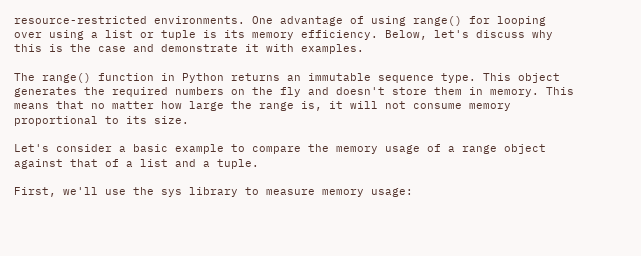resource-restricted environments. One advantage of using range() for looping over using a list or tuple is its memory efficiency. Below, let's discuss why this is the case and demonstrate it with examples.

The range() function in Python returns an immutable sequence type. This object generates the required numbers on the fly and doesn't store them in memory. This means that no matter how large the range is, it will not consume memory proportional to its size.

Let's consider a basic example to compare the memory usage of a range object against that of a list and a tuple.

First, we'll use the sys library to measure memory usage: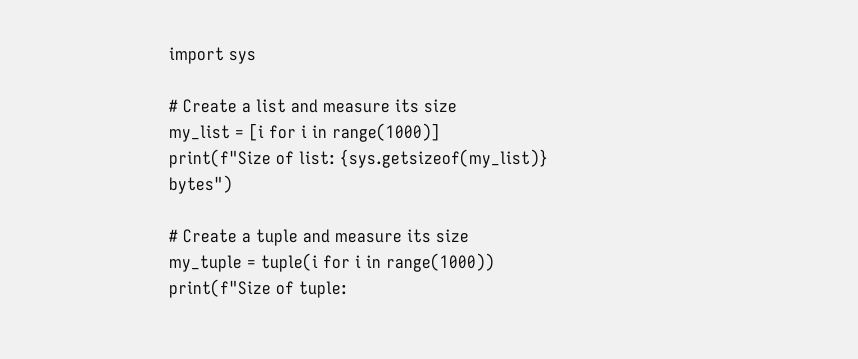import sys

# Create a list and measure its size
my_list = [i for i in range(1000)]
print(f"Size of list: {sys.getsizeof(my_list)} bytes")

# Create a tuple and measure its size
my_tuple = tuple(i for i in range(1000))
print(f"Size of tuple: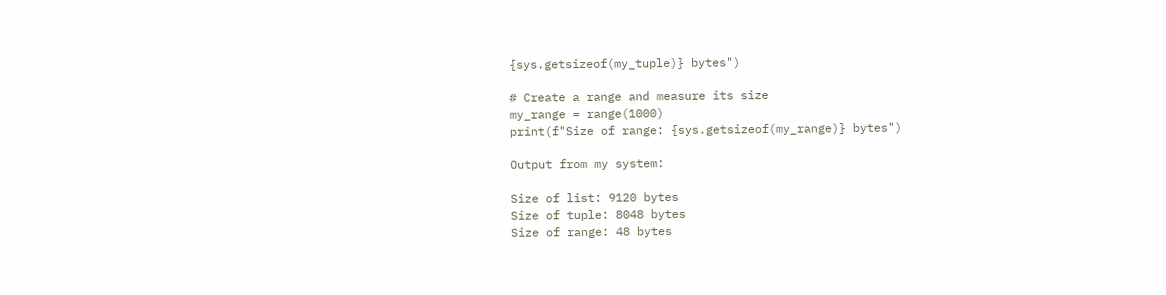{sys.getsizeof(my_tuple)} bytes")

# Create a range and measure its size
my_range = range(1000)
print(f"Size of range: {sys.getsizeof(my_range)} bytes")

Output from my system:

Size of list: 9120 bytes
Size of tuple: 8048 bytes
Size of range: 48 bytes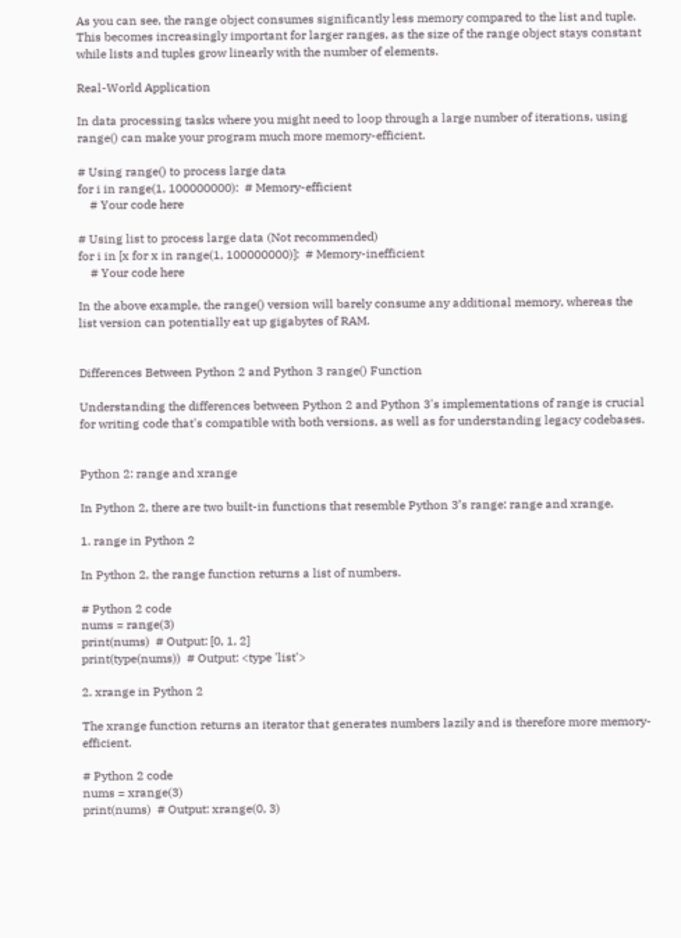As you can see, the range object consumes significantly less memory compared to the list and tuple. This becomes increasingly important for larger ranges, as the size of the range object stays constant while lists and tuples grow linearly with the number of elements.

Real-World Application

In data processing tasks where you might need to loop through a large number of iterations, using range() can make your program much more memory-efficient.

# Using range() to process large data
for i in range(1, 100000000):  # Memory-efficient
    # Your code here

# Using list to process large data (Not recommended)
for i in [x for x in range(1, 100000000)]:  # Memory-inefficient
    # Your code here

In the above example, the range() version will barely consume any additional memory, whereas the list version can potentially eat up gigabytes of RAM.


Differences Between Python 2 and Python 3 range() Function

Understanding the differences between Python 2 and Python 3's implementations of range is crucial for writing code that's compatible with both versions, as well as for understanding legacy codebases.


Python 2: range and xrange

In Python 2, there are two built-in functions that resemble Python 3’s range: range and xrange.

1. range in Python 2

In Python 2, the range function returns a list of numbers.

# Python 2 code
nums = range(3)
print(nums)  # Output: [0, 1, 2]
print(type(nums))  # Output: <type 'list'>

2. xrange in Python 2

The xrange function returns an iterator that generates numbers lazily and is therefore more memory-efficient.

# Python 2 code
nums = xrange(3)
print(nums)  # Output: xrange(0, 3)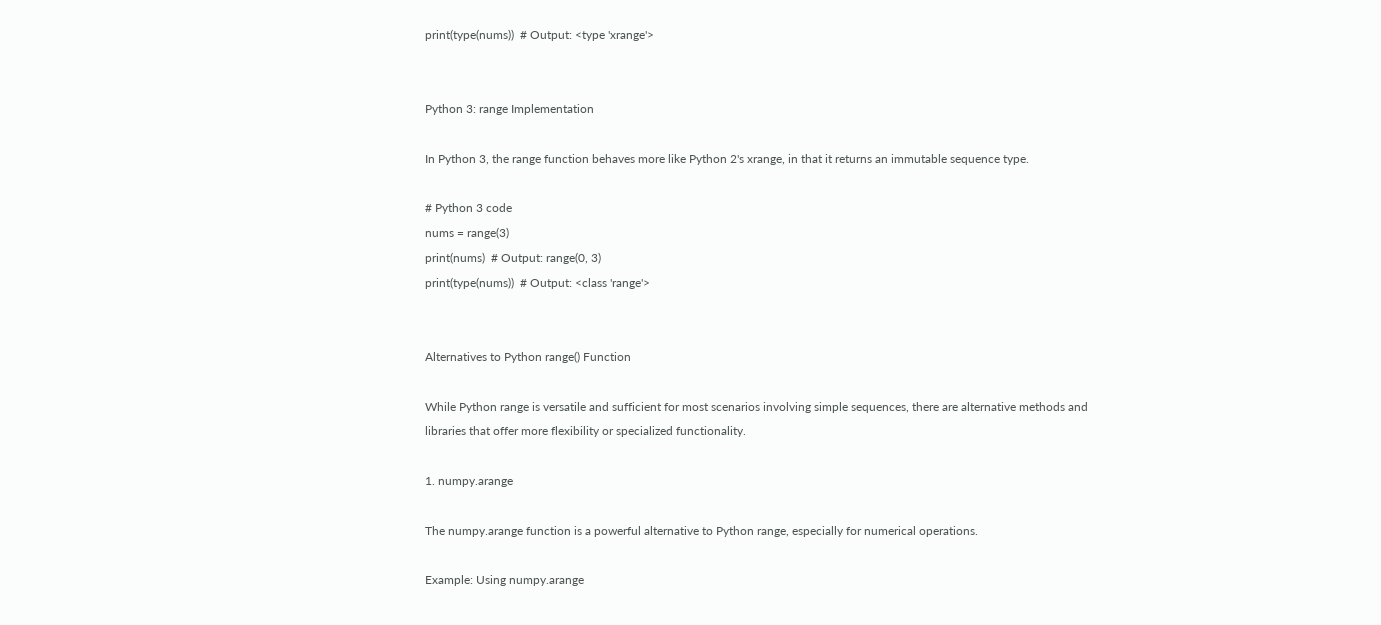print(type(nums))  # Output: <type 'xrange'>


Python 3: range Implementation

In Python 3, the range function behaves more like Python 2's xrange, in that it returns an immutable sequence type.

# Python 3 code
nums = range(3)
print(nums)  # Output: range(0, 3)
print(type(nums))  # Output: <class 'range'>


Alternatives to Python range() Function

While Python range is versatile and sufficient for most scenarios involving simple sequences, there are alternative methods and libraries that offer more flexibility or specialized functionality.

1. numpy.arange

The numpy.arange function is a powerful alternative to Python range, especially for numerical operations.

Example: Using numpy.arange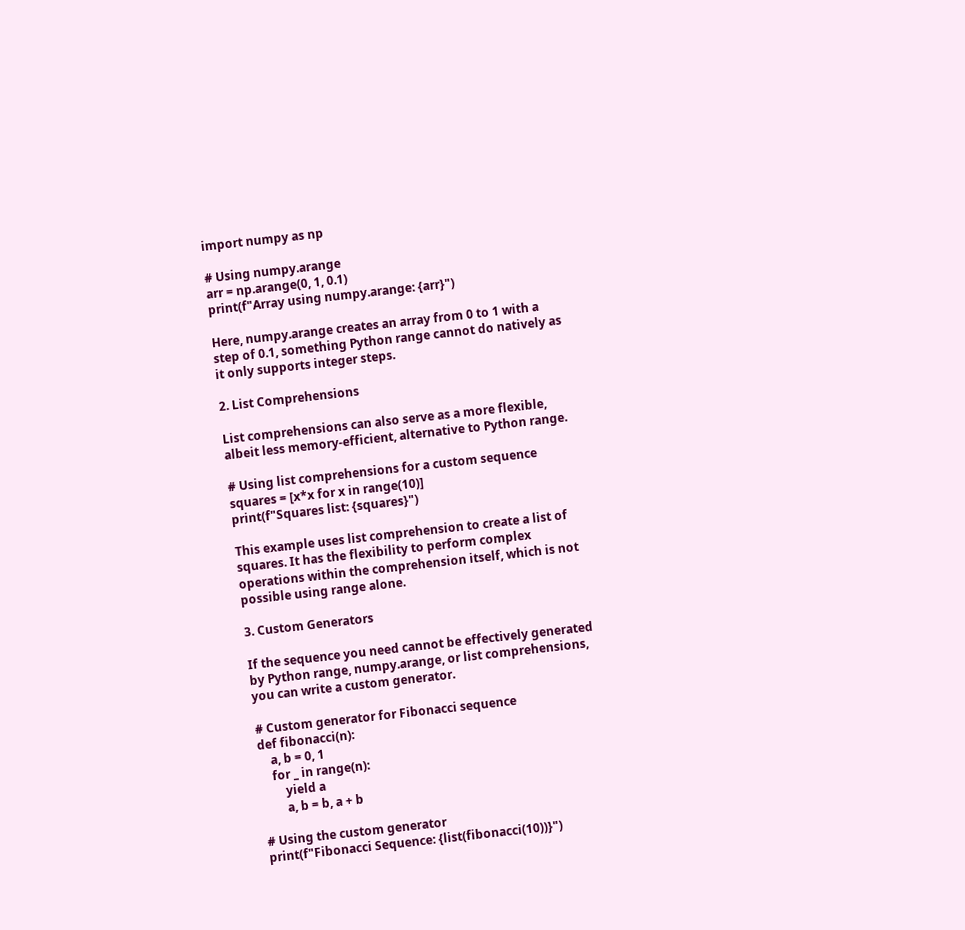import numpy as np

# Using numpy.arange
arr = np.arange(0, 1, 0.1)
print(f"Array using numpy.arange: {arr}")

Here, numpy.arange creates an array from 0 to 1 with a step of 0.1, something Python range cannot do natively as it only supports integer steps.

2. List Comprehensions

List comprehensions can also serve as a more flexible, albeit less memory-efficient, alternative to Python range.

# Using list comprehensions for a custom sequence
squares = [x*x for x in range(10)]
print(f"Squares list: {squares}")

This example uses list comprehension to create a list of squares. It has the flexibility to perform complex operations within the comprehension itself, which is not possible using range alone.

3. Custom Generators

If the sequence you need cannot be effectively generated by Python range, numpy.arange, or list comprehensions, you can write a custom generator.

# Custom generator for Fibonacci sequence
def fibonacci(n):
    a, b = 0, 1
    for _ in range(n):
        yield a
        a, b = b, a + b

# Using the custom generator
print(f"Fibonacci Sequence: {list(fibonacci(10))}")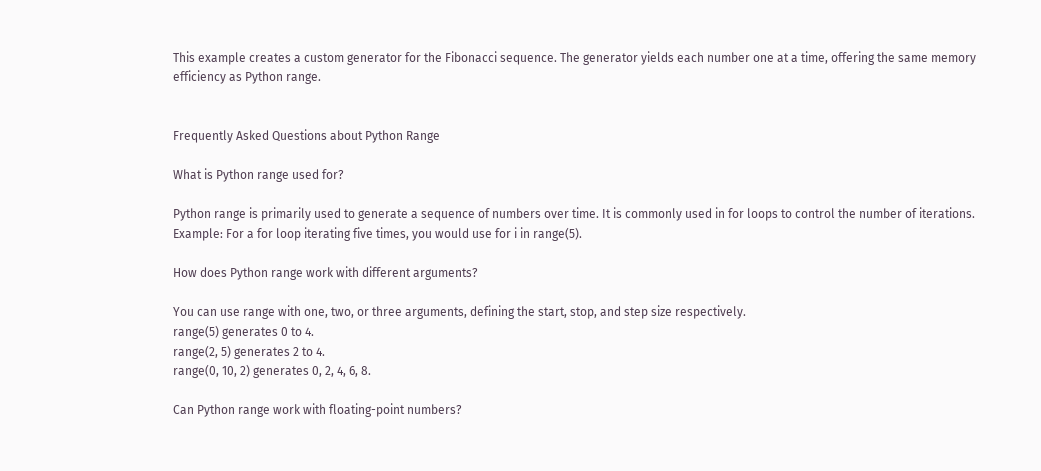This example creates a custom generator for the Fibonacci sequence. The generator yields each number one at a time, offering the same memory efficiency as Python range.


Frequently Asked Questions about Python Range

What is Python range used for?

Python range is primarily used to generate a sequence of numbers over time. It is commonly used in for loops to control the number of iterations. Example: For a for loop iterating five times, you would use for i in range(5).

How does Python range work with different arguments?

You can use range with one, two, or three arguments, defining the start, stop, and step size respectively.
range(5) generates 0 to 4.
range(2, 5) generates 2 to 4.
range(0, 10, 2) generates 0, 2, 4, 6, 8.

Can Python range work with floating-point numbers?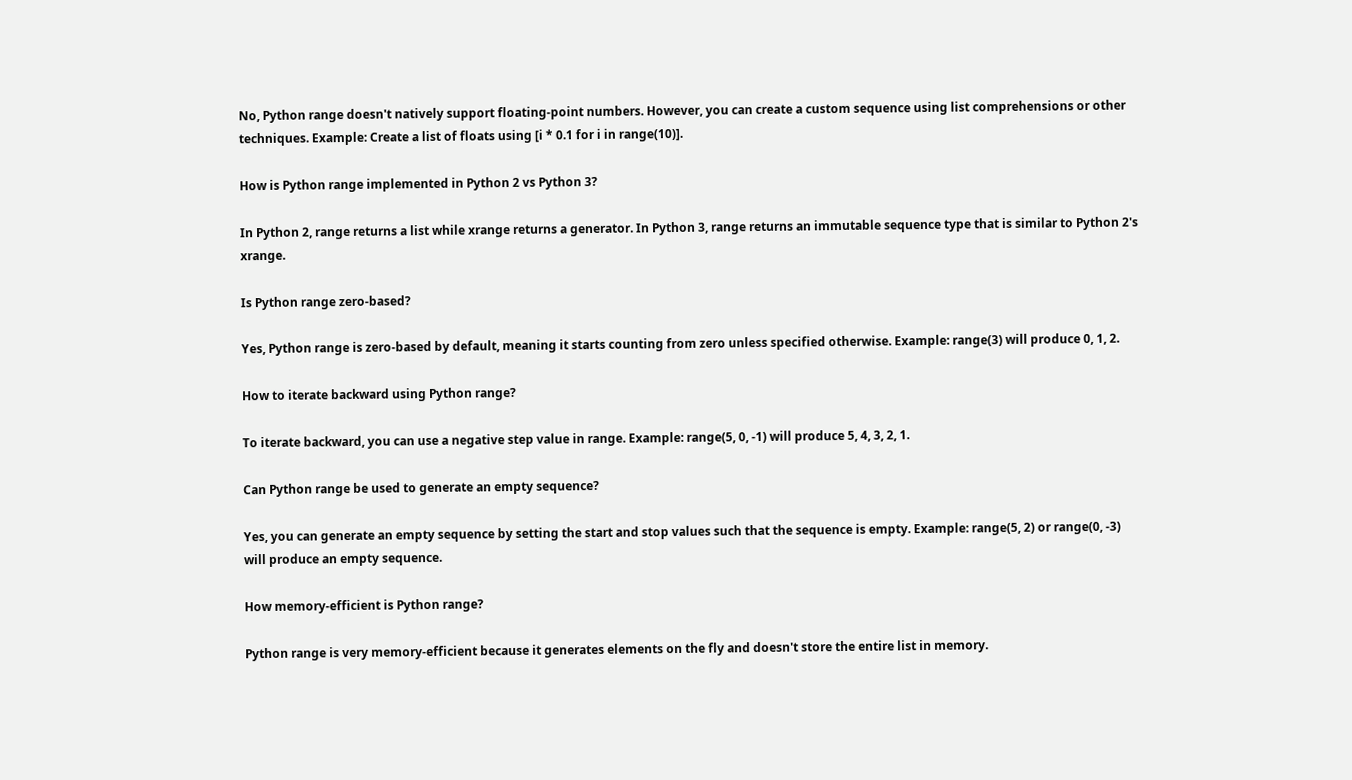No, Python range doesn't natively support floating-point numbers. However, you can create a custom sequence using list comprehensions or other techniques. Example: Create a list of floats using [i * 0.1 for i in range(10)].

How is Python range implemented in Python 2 vs Python 3?

In Python 2, range returns a list while xrange returns a generator. In Python 3, range returns an immutable sequence type that is similar to Python 2's xrange.

Is Python range zero-based?

Yes, Python range is zero-based by default, meaning it starts counting from zero unless specified otherwise. Example: range(3) will produce 0, 1, 2.

How to iterate backward using Python range?

To iterate backward, you can use a negative step value in range. Example: range(5, 0, -1) will produce 5, 4, 3, 2, 1.

Can Python range be used to generate an empty sequence?

Yes, you can generate an empty sequence by setting the start and stop values such that the sequence is empty. Example: range(5, 2) or range(0, -3) will produce an empty sequence.

How memory-efficient is Python range?

Python range is very memory-efficient because it generates elements on the fly and doesn't store the entire list in memory.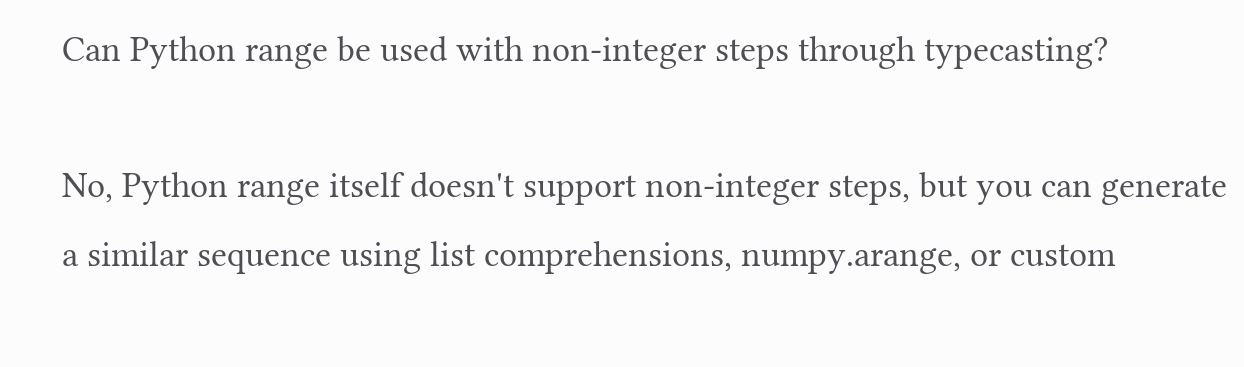Can Python range be used with non-integer steps through typecasting?

No, Python range itself doesn't support non-integer steps, but you can generate a similar sequence using list comprehensions, numpy.arange, or custom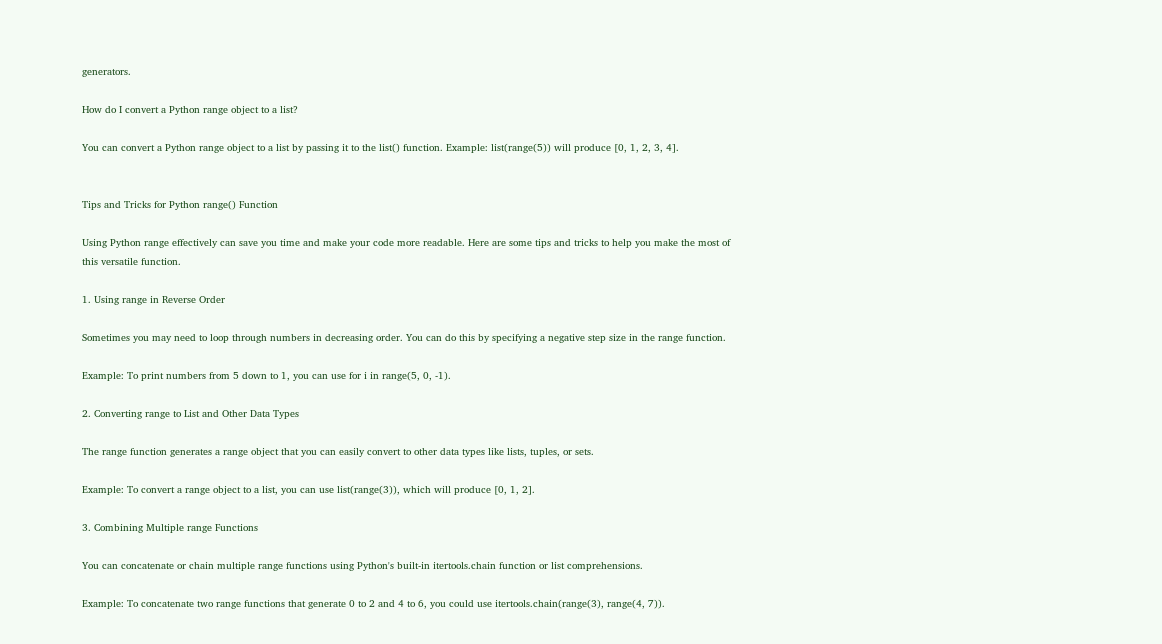generators.

How do I convert a Python range object to a list?

You can convert a Python range object to a list by passing it to the list() function. Example: list(range(5)) will produce [0, 1, 2, 3, 4].


Tips and Tricks for Python range() Function

Using Python range effectively can save you time and make your code more readable. Here are some tips and tricks to help you make the most of this versatile function.

1. Using range in Reverse Order

Sometimes you may need to loop through numbers in decreasing order. You can do this by specifying a negative step size in the range function.

Example: To print numbers from 5 down to 1, you can use for i in range(5, 0, -1).

2. Converting range to List and Other Data Types

The range function generates a range object that you can easily convert to other data types like lists, tuples, or sets.

Example: To convert a range object to a list, you can use list(range(3)), which will produce [0, 1, 2].

3. Combining Multiple range Functions

You can concatenate or chain multiple range functions using Python's built-in itertools.chain function or list comprehensions.

Example: To concatenate two range functions that generate 0 to 2 and 4 to 6, you could use itertools.chain(range(3), range(4, 7)).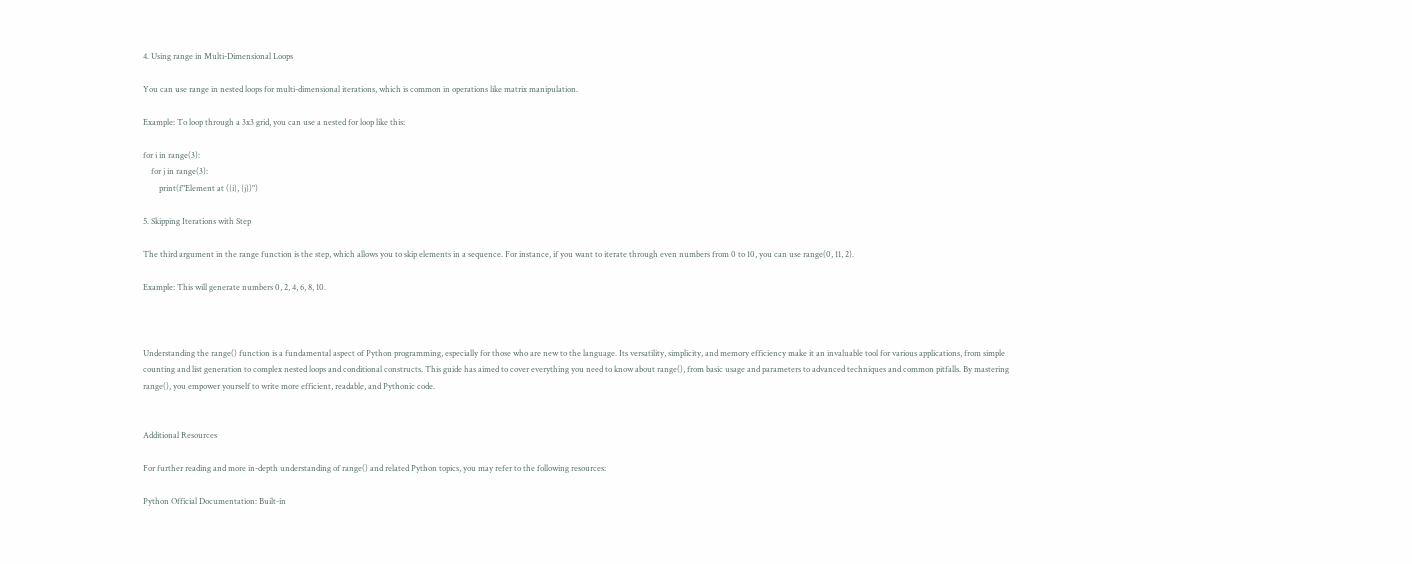4. Using range in Multi-Dimensional Loops

You can use range in nested loops for multi-dimensional iterations, which is common in operations like matrix manipulation.

Example: To loop through a 3x3 grid, you can use a nested for loop like this:

for i in range(3):
    for j in range(3):
        print(f"Element at ({i}, {j})")

5. Skipping Iterations with Step

The third argument in the range function is the step, which allows you to skip elements in a sequence. For instance, if you want to iterate through even numbers from 0 to 10, you can use range(0, 11, 2).

Example: This will generate numbers 0, 2, 4, 6, 8, 10.



Understanding the range() function is a fundamental aspect of Python programming, especially for those who are new to the language. Its versatility, simplicity, and memory efficiency make it an invaluable tool for various applications, from simple counting and list generation to complex nested loops and conditional constructs. This guide has aimed to cover everything you need to know about range(), from basic usage and parameters to advanced techniques and common pitfalls. By mastering range(), you empower yourself to write more efficient, readable, and Pythonic code.


Additional Resources

For further reading and more in-depth understanding of range() and related Python topics, you may refer to the following resources:

Python Official Documentation: Built-in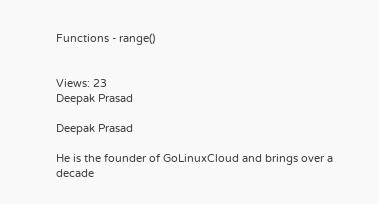Functions - range()


Views: 23
Deepak Prasad

Deepak Prasad

He is the founder of GoLinuxCloud and brings over a decade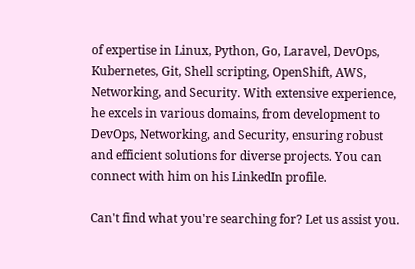of expertise in Linux, Python, Go, Laravel, DevOps, Kubernetes, Git, Shell scripting, OpenShift, AWS, Networking, and Security. With extensive experience, he excels in various domains, from development to DevOps, Networking, and Security, ensuring robust and efficient solutions for diverse projects. You can connect with him on his LinkedIn profile.

Can't find what you're searching for? Let us assist you.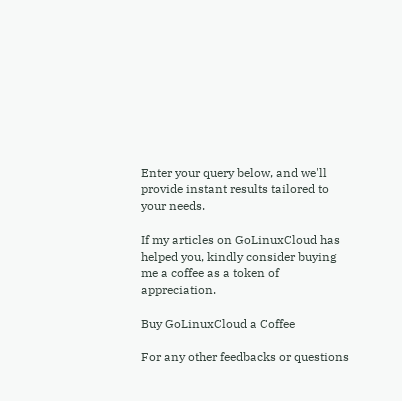Enter your query below, and we'll provide instant results tailored to your needs.

If my articles on GoLinuxCloud has helped you, kindly consider buying me a coffee as a token of appreciation.

Buy GoLinuxCloud a Coffee

For any other feedbacks or questions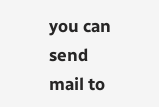you can send mail to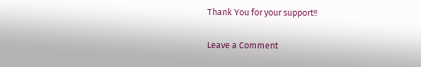Thank You for your support!!

Leave a Comment